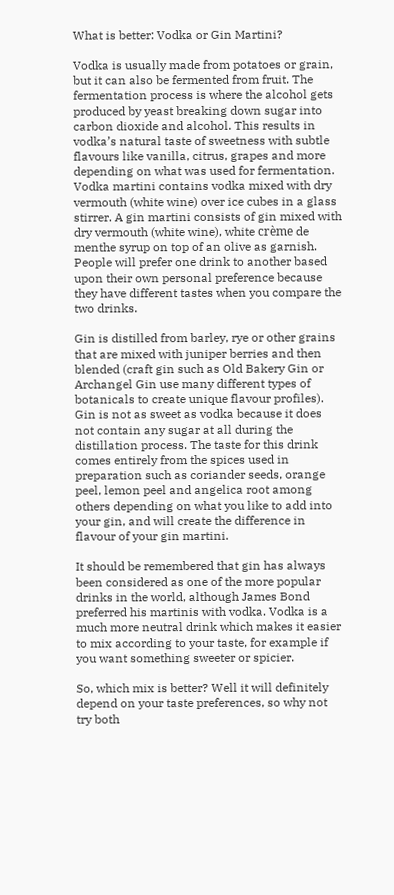What is better: Vodka or Gin Martini?

Vodka is usually made from potatoes or grain, but it can also be fermented from fruit. The fermentation process is where the alcohol gets produced by yeast breaking down sugar into carbon dioxide and alcohol. This results in vodka’s natural taste of sweetness with subtle flavours like vanilla, citrus, grapes and more depending on what was used for fermentation. Vodka martini contains vodka mixed with dry vermouth (white wine) over ice cubes in a glass stirrer. A gin martini consists of gin mixed with dry vermouth (white wine), white crème de menthe syrup on top of an olive as garnish. People will prefer one drink to another based upon their own personal preference because they have different tastes when you compare the two drinks.

Gin is distilled from barley, rye or other grains that are mixed with juniper berries and then blended (craft gin such as Old Bakery Gin or Archangel Gin use many different types of botanicals to create unique flavour profiles). Gin is not as sweet as vodka because it does not contain any sugar at all during the distillation process. The taste for this drink comes entirely from the spices used in preparation such as coriander seeds, orange peel, lemon peel and angelica root among others depending on what you like to add into your gin, and will create the difference in flavour of your gin martini.

It should be remembered that gin has always been considered as one of the more popular drinks in the world, although James Bond preferred his martinis with vodka. Vodka is a much more neutral drink which makes it easier to mix according to your taste, for example if you want something sweeter or spicier.

So, which mix is better? Well it will definitely depend on your taste preferences, so why not try both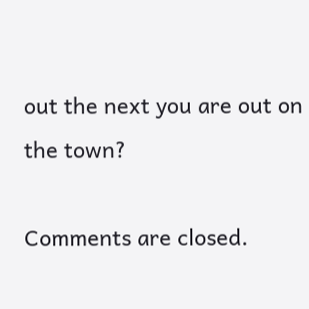out the next you are out on the town?

Comments are closed.